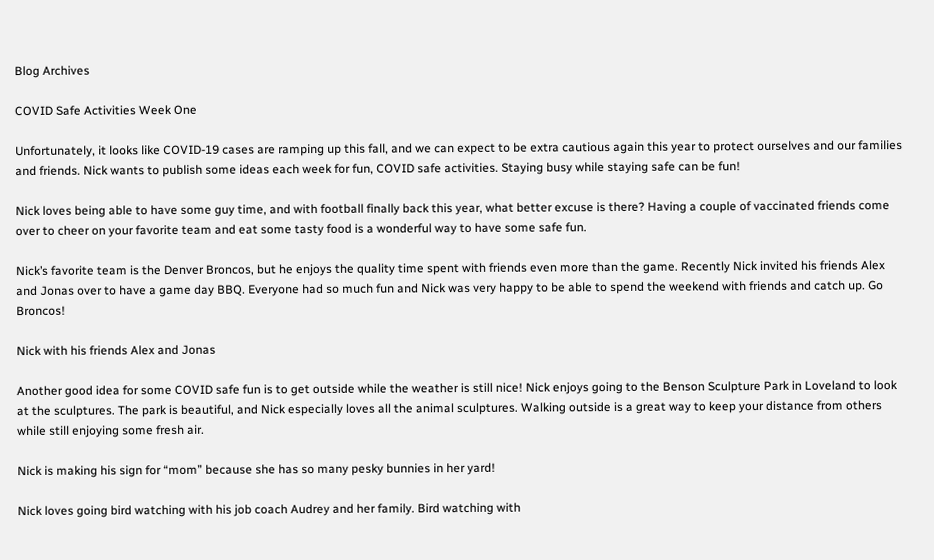Blog Archives

COVID Safe Activities Week One

Unfortunately, it looks like COVID-19 cases are ramping up this fall, and we can expect to be extra cautious again this year to protect ourselves and our families and friends. Nick wants to publish some ideas each week for fun, COVID safe activities. Staying busy while staying safe can be fun!

Nick loves being able to have some guy time, and with football finally back this year, what better excuse is there? Having a couple of vaccinated friends come over to cheer on your favorite team and eat some tasty food is a wonderful way to have some safe fun.

Nick’s favorite team is the Denver Broncos, but he enjoys the quality time spent with friends even more than the game. Recently Nick invited his friends Alex and Jonas over to have a game day BBQ. Everyone had so much fun and Nick was very happy to be able to spend the weekend with friends and catch up. Go Broncos!

Nick with his friends Alex and Jonas

Another good idea for some COVID safe fun is to get outside while the weather is still nice! Nick enjoys going to the Benson Sculpture Park in Loveland to look at the sculptures. The park is beautiful, and Nick especially loves all the animal sculptures. Walking outside is a great way to keep your distance from others while still enjoying some fresh air.

Nick is making his sign for “mom” because she has so many pesky bunnies in her yard!

Nick loves going bird watching with his job coach Audrey and her family. Bird watching with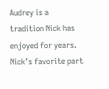Audrey is a tradition Nick has enjoyed for years. Nick’s favorite part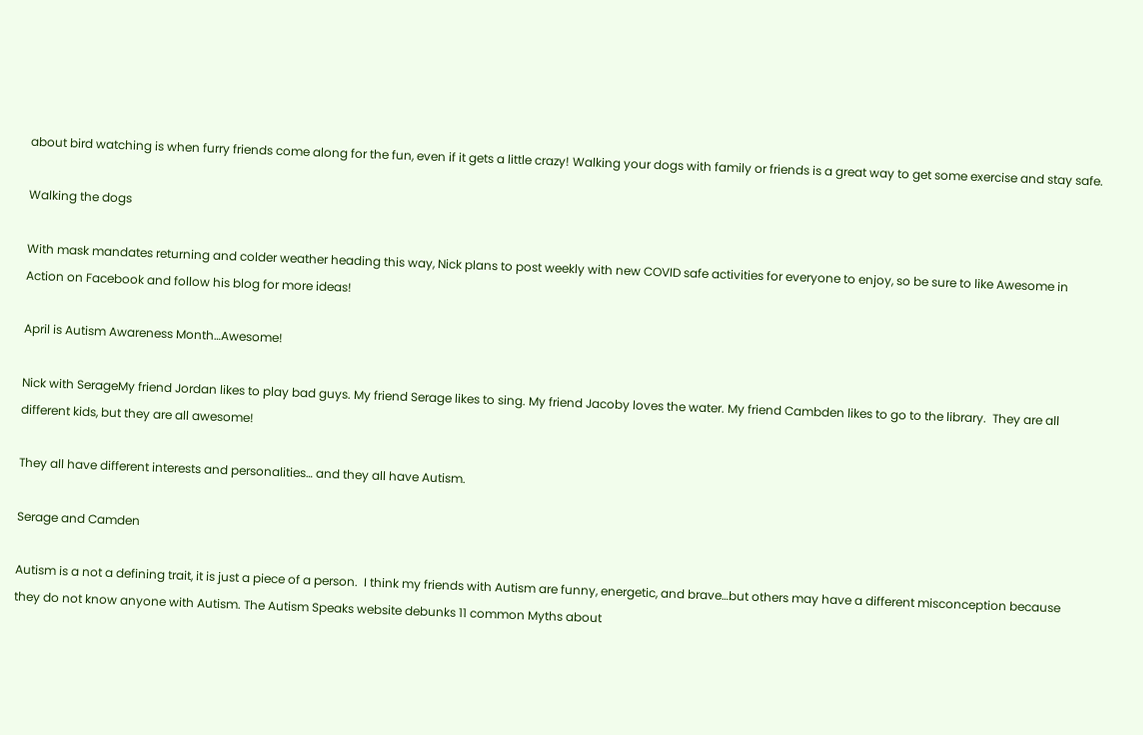about bird watching is when furry friends come along for the fun, even if it gets a little crazy! Walking your dogs with family or friends is a great way to get some exercise and stay safe.

Walking the dogs

With mask mandates returning and colder weather heading this way, Nick plans to post weekly with new COVID safe activities for everyone to enjoy, so be sure to like Awesome in Action on Facebook and follow his blog for more ideas!

April is Autism Awareness Month…Awesome!

Nick with SerageMy friend Jordan likes to play bad guys. My friend Serage likes to sing. My friend Jacoby loves the water. My friend Cambden likes to go to the library.  They are all different kids, but they are all awesome!

They all have different interests and personalities… and they all have Autism.

Serage and Camden

Autism is a not a defining trait, it is just a piece of a person.  I think my friends with Autism are funny, energetic, and brave…but others may have a different misconception because they do not know anyone with Autism. The Autism Speaks website debunks 11 common Myths about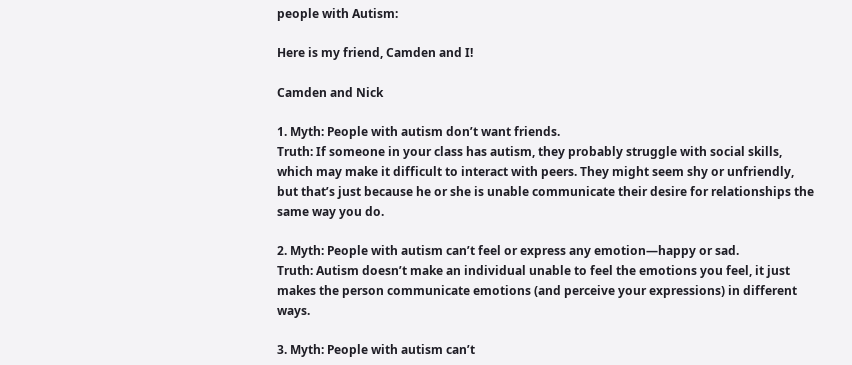people with Autism:

Here is my friend, Camden and I!

Camden and Nick

1. Myth: People with autism don’t want friends.
Truth: If someone in your class has autism, they probably struggle with social skills, which may make it difficult to interact with peers. They might seem shy or unfriendly, but that’s just because he or she is unable communicate their desire for relationships the same way you do.

2. Myth: People with autism can’t feel or express any emotion—happy or sad.
Truth: Autism doesn’t make an individual unable to feel the emotions you feel, it just makes the person communicate emotions (and perceive your expressions) in different ways.

3. Myth: People with autism can’t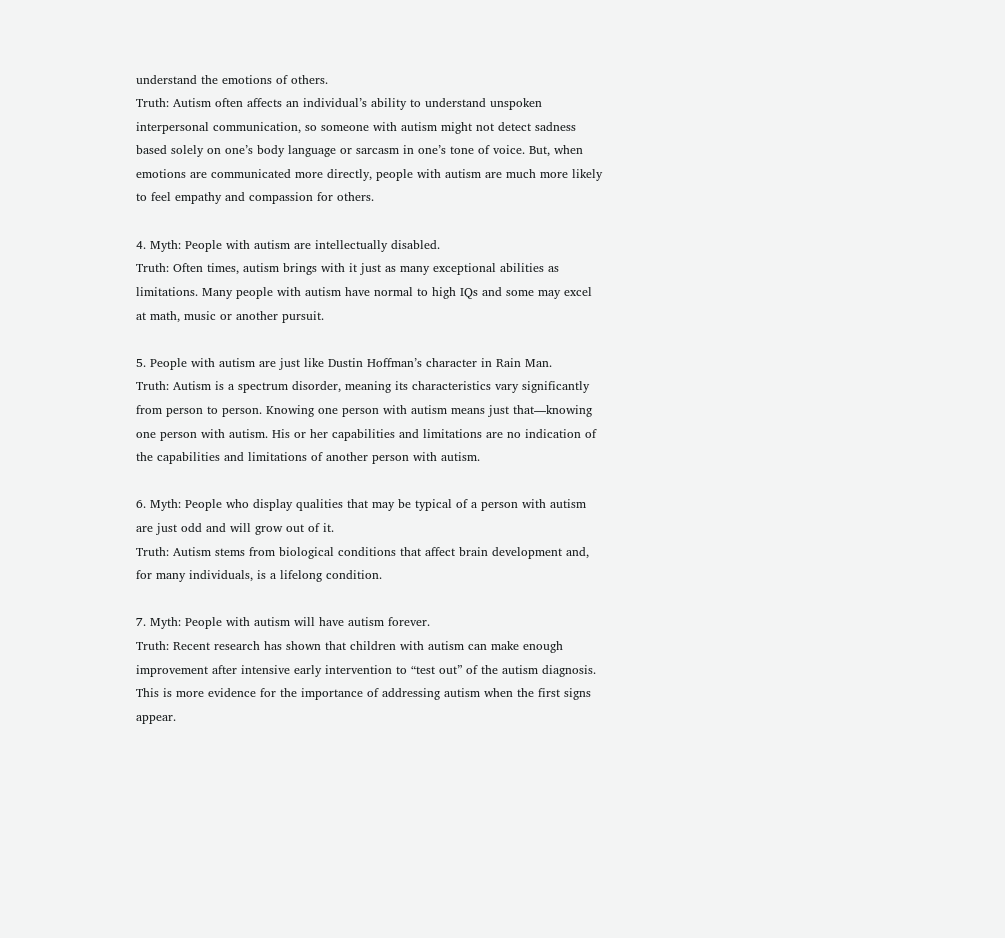understand the emotions of others.
Truth: Autism often affects an individual’s ability to understand unspoken interpersonal communication, so someone with autism might not detect sadness based solely on one’s body language or sarcasm in one’s tone of voice. But, when emotions are communicated more directly, people with autism are much more likely to feel empathy and compassion for others.

4. Myth: People with autism are intellectually disabled.
Truth: Often times, autism brings with it just as many exceptional abilities as limitations. Many people with autism have normal to high IQs and some may excel at math, music or another pursuit.

5. People with autism are just like Dustin Hoffman’s character in Rain Man.
Truth: Autism is a spectrum disorder, meaning its characteristics vary significantly from person to person. Knowing one person with autism means just that—knowing one person with autism. His or her capabilities and limitations are no indication of the capabilities and limitations of another person with autism.

6. Myth: People who display qualities that may be typical of a person with autism are just odd and will grow out of it.
Truth: Autism stems from biological conditions that affect brain development and, for many individuals, is a lifelong condition.

7. Myth: People with autism will have autism forever.
Truth: Recent research has shown that children with autism can make enough improvement after intensive early intervention to “test out” of the autism diagnosis. This is more evidence for the importance of addressing autism when the first signs appear.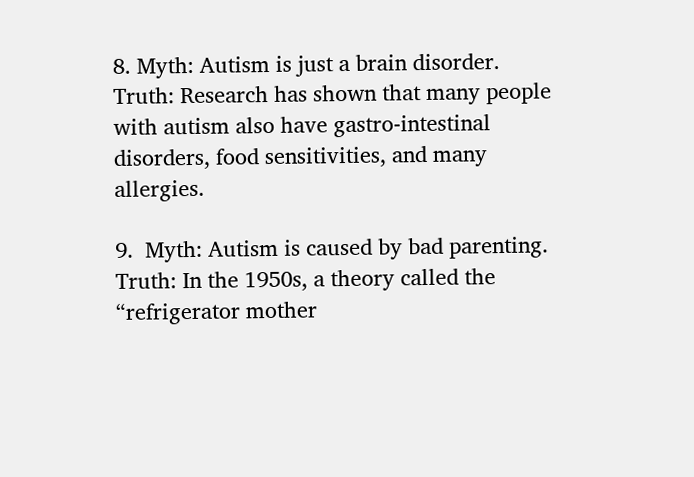8. Myth: Autism is just a brain disorder.
Truth: Research has shown that many people with autism also have gastro-intestinal disorders, food sensitivities, and many allergies.

9.  Myth: Autism is caused by bad parenting.
Truth: In the 1950s, a theory called the “refrigerator mother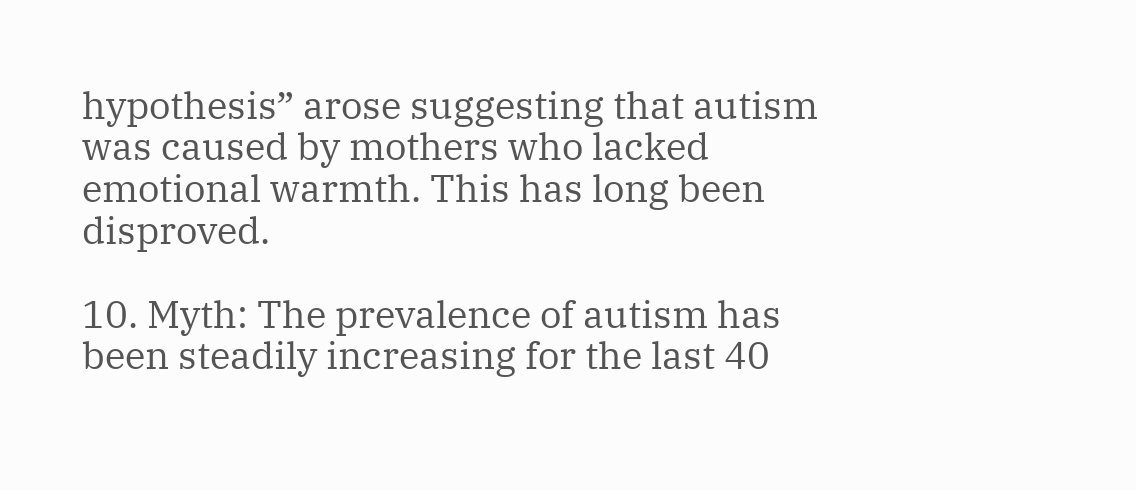hypothesis” arose suggesting that autism was caused by mothers who lacked emotional warmth. This has long been disproved.

10. Myth: The prevalence of autism has been steadily increasing for the last 40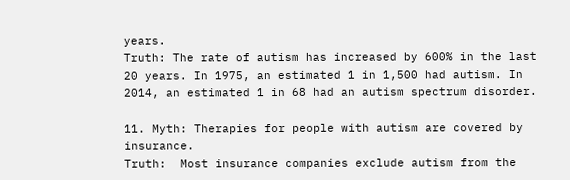years.
Truth: The rate of autism has increased by 600% in the last 20 years. In 1975, an estimated 1 in 1,500 had autism. In 2014, an estimated 1 in 68 had an autism spectrum disorder.

11. Myth: Therapies for people with autism are covered by insurance.
Truth:  Most insurance companies exclude autism from the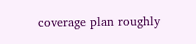coverage plan roughly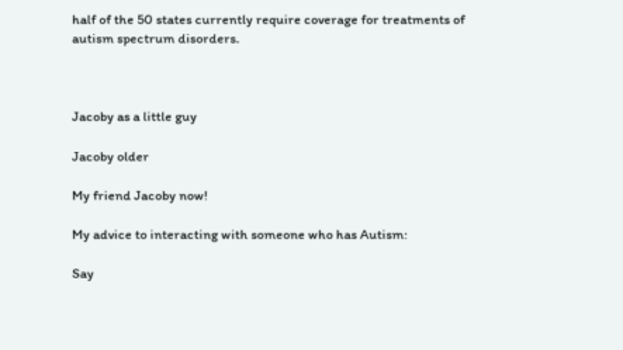half of the 50 states currently require coverage for treatments of autism spectrum disorders.



Jacoby as a little guy

Jacoby older

My friend Jacoby now!

My advice to interacting with someone who has Autism:

Say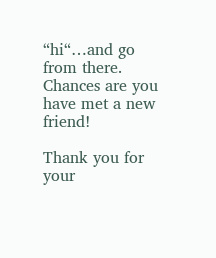“hi“…and go from there. Chances are you have met a new friend!

Thank you for your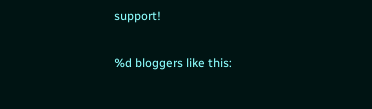support!

%d bloggers like this: